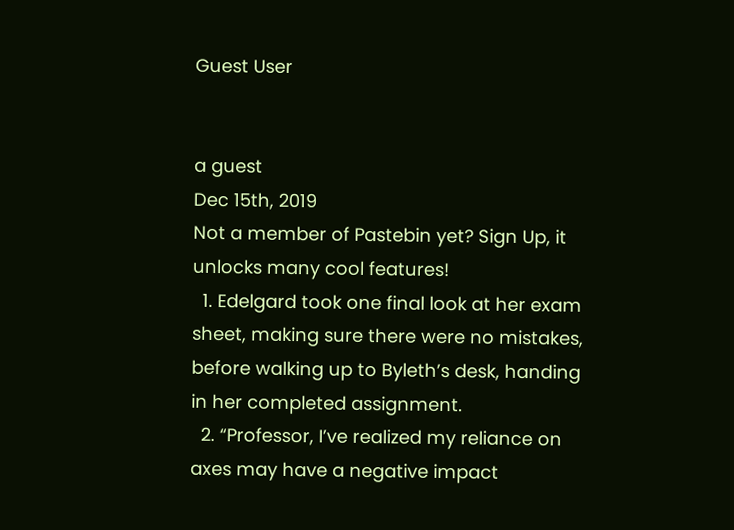Guest User


a guest
Dec 15th, 2019
Not a member of Pastebin yet? Sign Up, it unlocks many cool features!
  1. Edelgard took one final look at her exam sheet, making sure there were no mistakes, before walking up to Byleth’s desk, handing in her completed assignment.
  2. “Professor, I’ve realized my reliance on axes may have a negative impact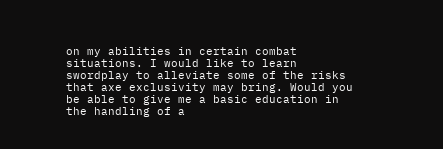on my abilities in certain combat situations. I would like to learn swordplay to alleviate some of the risks that axe exclusivity may bring. Would you be able to give me a basic education in the handling of a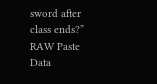sword after class ends?”
RAW Paste Data